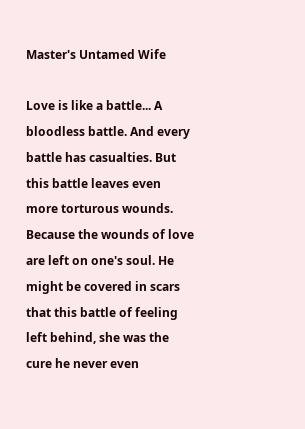Master's Untamed Wife

Love is like a battle... A bloodless battle. And every battle has casualties. But this battle leaves even more torturous wounds. Because the wounds of love are left on one's soul. He might be covered in scars that this battle of feeling left behind, she was the cure he never even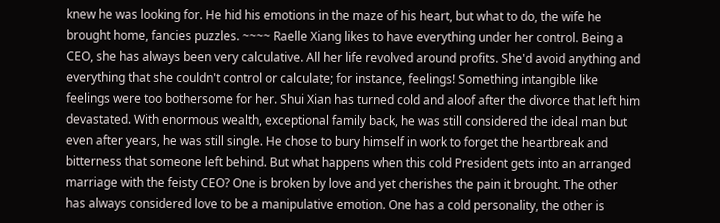knew he was looking for. He hid his emotions in the maze of his heart, but what to do, the wife he brought home, fancies puzzles. ~~~~ Raelle Xiang likes to have everything under her control. Being a CEO, she has always been very calculative. All her life revolved around profits. She'd avoid anything and everything that she couldn't control or calculate; for instance, feelings! Something intangible like feelings were too bothersome for her. Shui Xian has turned cold and aloof after the divorce that left him devastated. With enormous wealth, exceptional family back, he was still considered the ideal man but even after years, he was still single. He chose to bury himself in work to forget the heartbreak and bitterness that someone left behind. But what happens when this cold President gets into an arranged marriage with the feisty CEO? One is broken by love and yet cherishes the pain it brought. The other has always considered love to be a manipulative emotion. One has a cold personality, the other is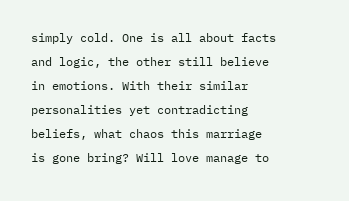simply cold. One is all about facts and logic, the other still believe in emotions. With their similar personalities yet contradicting beliefs, what chaos this marriage is gone bring? Will love manage to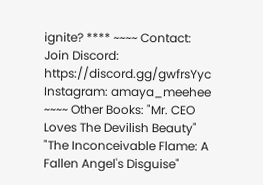ignite? **** ~~~~ Contact: Join Discord: https://discord.gg/gwfrsYyc Instagram: amaya_meehee ~~~~ Other Books: "Mr. CEO Loves The Devilish Beauty" "The Inconceivable Flame: A Fallen Angel's Disguise"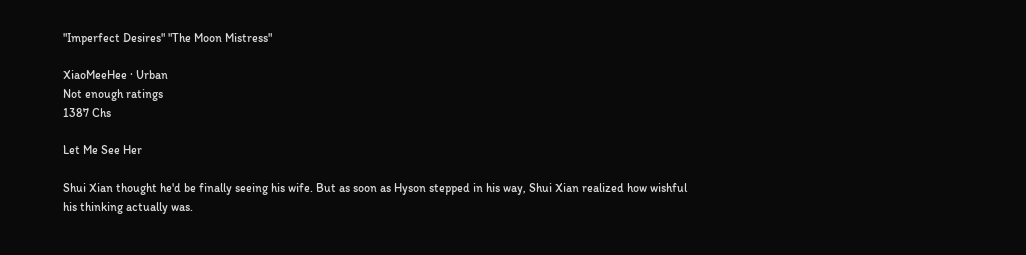"Imperfect Desires" "The Moon Mistress"

XiaoMeeHee · Urban
Not enough ratings
1387 Chs

Let Me See Her

Shui Xian thought he'd be finally seeing his wife. But as soon as Hyson stepped in his way, Shui Xian realized how wishful his thinking actually was.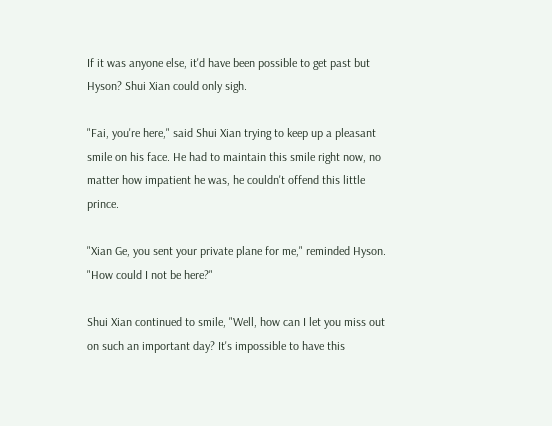If it was anyone else, it'd have been possible to get past but Hyson? Shui Xian could only sigh.

"Fai, you're here," said Shui Xian trying to keep up a pleasant smile on his face. He had to maintain this smile right now, no matter how impatient he was, he couldn't offend this little prince.

"Xian Ge, you sent your private plane for me," reminded Hyson. "How could I not be here?"

Shui Xian continued to smile, "Well, how can I let you miss out on such an important day? It's impossible to have this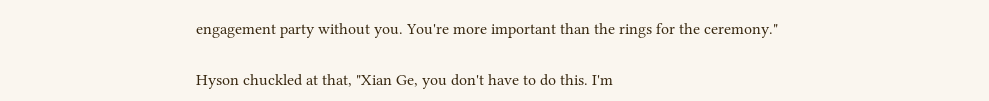engagement party without you. You're more important than the rings for the ceremony."

Hyson chuckled at that, "Xian Ge, you don't have to do this. I'm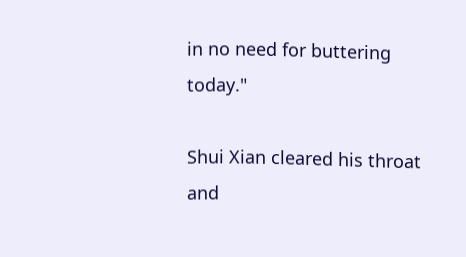in no need for buttering today."

Shui Xian cleared his throat and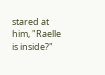stared at him, "Raelle is inside?"